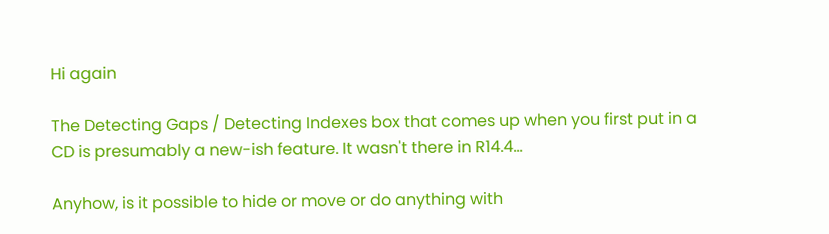Hi again

The Detecting Gaps / Detecting Indexes box that comes up when you first put in a CD is presumably a new-ish feature. It wasn't there in R14.4...

Anyhow, is it possible to hide or move or do anything with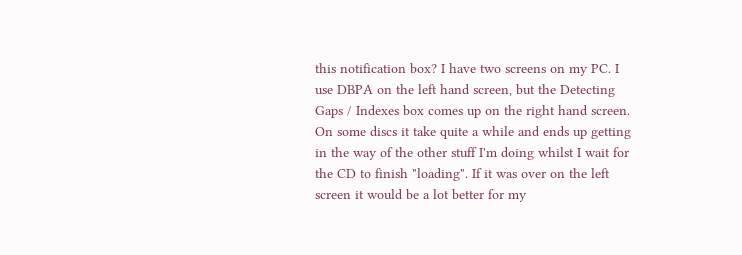this notification box? I have two screens on my PC. I use DBPA on the left hand screen, but the Detecting Gaps / Indexes box comes up on the right hand screen. On some discs it take quite a while and ends up getting in the way of the other stuff I'm doing whilst I wait for the CD to finish "loading". If it was over on the left screen it would be a lot better for my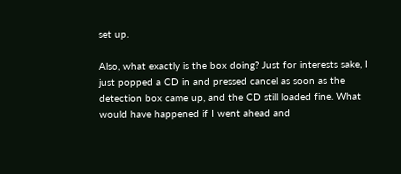set up.

Also, what exactly is the box doing? Just for interests sake, I just popped a CD in and pressed cancel as soon as the detection box came up, and the CD still loaded fine. What would have happened if I went ahead and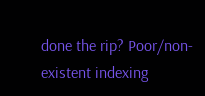done the rip? Poor/non-existent indexing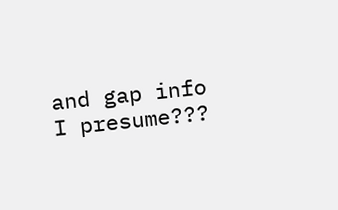and gap info I presume???